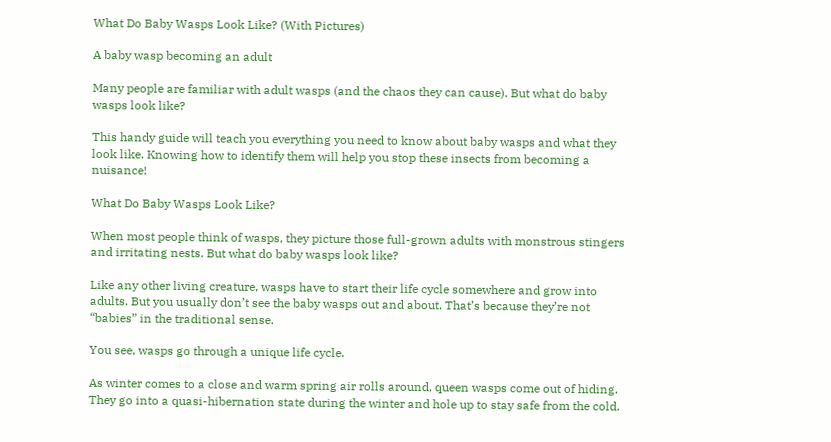What Do Baby Wasps Look Like? (With Pictures)

A baby wasp becoming an adult

Many people are familiar with adult wasps (and the chaos they can cause). But what do baby wasps look like?

This handy guide will teach you everything you need to know about baby wasps and what they look like. Knowing how to identify them will help you stop these insects from becoming a nuisance!

What Do Baby Wasps Look Like?

When most people think of wasps, they picture those full-grown adults with monstrous stingers and irritating nests. But what do baby wasps look like?

Like any other living creature, wasps have to start their life cycle somewhere and grow into adults. But you usually don’t see the baby wasps out and about. That’s because they’re not “babies” in the traditional sense.

You see, wasps go through a unique life cycle.

As winter comes to a close and warm spring air rolls around, queen wasps come out of hiding. They go into a quasi-hibernation state during the winter and hole up to stay safe from the cold.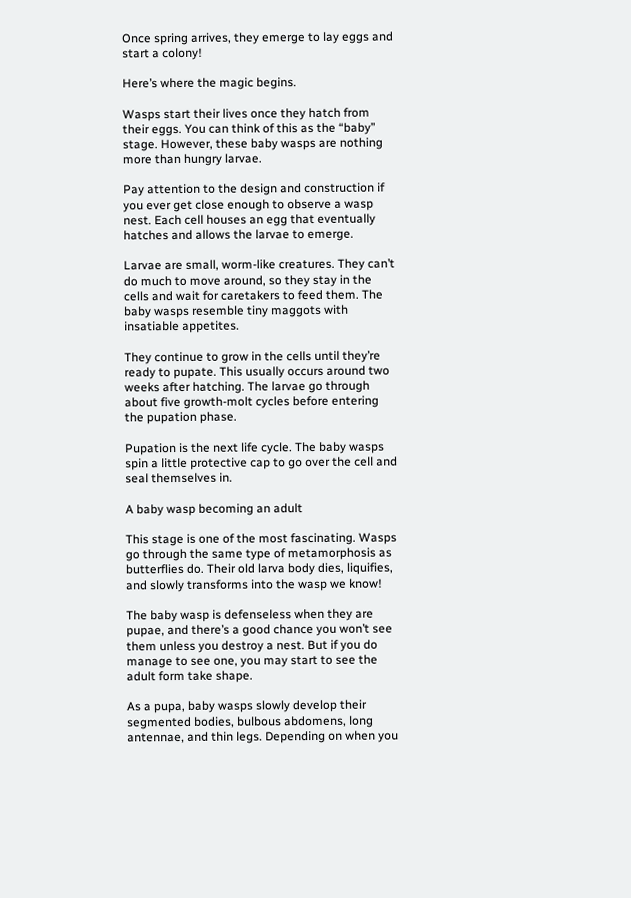Once spring arrives, they emerge to lay eggs and start a colony!

Here’s where the magic begins.

Wasps start their lives once they hatch from their eggs. You can think of this as the “baby” stage. However, these baby wasps are nothing more than hungry larvae.

Pay attention to the design and construction if you ever get close enough to observe a wasp nest. Each cell houses an egg that eventually hatches and allows the larvae to emerge.

Larvae are small, worm-like creatures. They can’t do much to move around, so they stay in the cells and wait for caretakers to feed them. The baby wasps resemble tiny maggots with insatiable appetites.

They continue to grow in the cells until they’re ready to pupate. This usually occurs around two weeks after hatching. The larvae go through about five growth-molt cycles before entering the pupation phase.

Pupation is the next life cycle. The baby wasps spin a little protective cap to go over the cell and seal themselves in.

A baby wasp becoming an adult

This stage is one of the most fascinating. Wasps go through the same type of metamorphosis as butterflies do. Their old larva body dies, liquifies, and slowly transforms into the wasp we know!

The baby wasp is defenseless when they are pupae, and there’s a good chance you won’t see them unless you destroy a nest. But if you do manage to see one, you may start to see the adult form take shape.

As a pupa, baby wasps slowly develop their segmented bodies, bulbous abdomens, long antennae, and thin legs. Depending on when you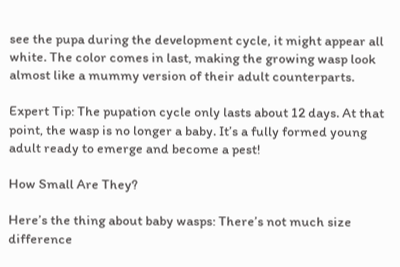see the pupa during the development cycle, it might appear all white. The color comes in last, making the growing wasp look almost like a mummy version of their adult counterparts.

Expert Tip: The pupation cycle only lasts about 12 days. At that point, the wasp is no longer a baby. It’s a fully formed young adult ready to emerge and become a pest!

How Small Are They?

Here’s the thing about baby wasps: There’s not much size difference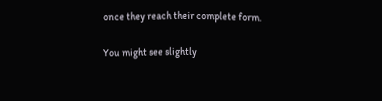once they reach their complete form.

You might see slightly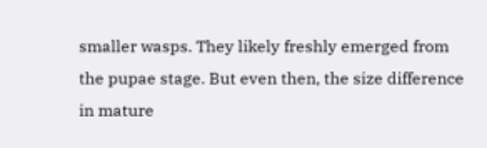smaller wasps. They likely freshly emerged from the pupae stage. But even then, the size difference in mature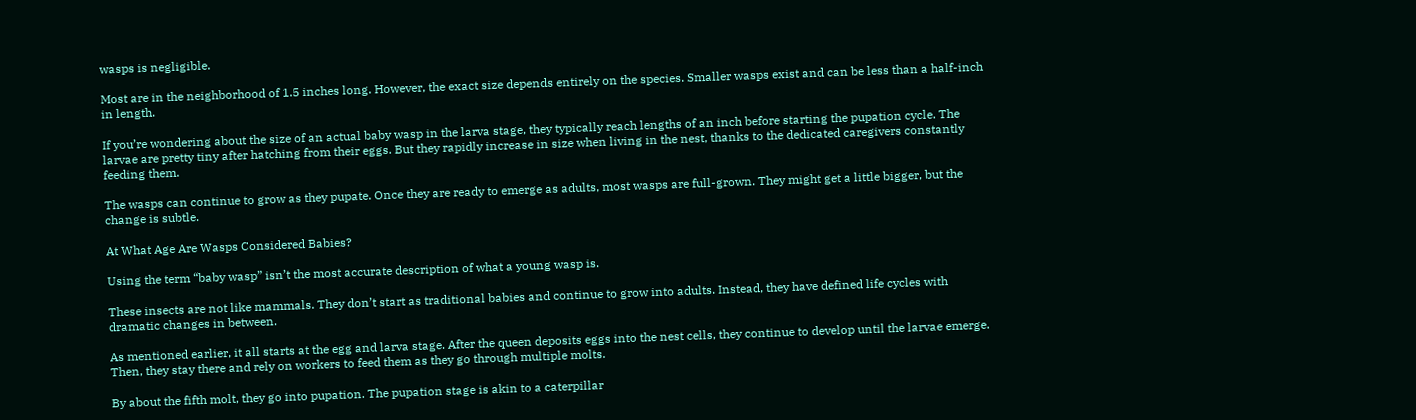wasps is negligible.

Most are in the neighborhood of 1.5 inches long. However, the exact size depends entirely on the species. Smaller wasps exist and can be less than a half-inch in length.

If you’re wondering about the size of an actual baby wasp in the larva stage, they typically reach lengths of an inch before starting the pupation cycle. The larvae are pretty tiny after hatching from their eggs. But they rapidly increase in size when living in the nest, thanks to the dedicated caregivers constantly feeding them.

The wasps can continue to grow as they pupate. Once they are ready to emerge as adults, most wasps are full-grown. They might get a little bigger, but the change is subtle.

At What Age Are Wasps Considered Babies?

Using the term “baby wasp” isn’t the most accurate description of what a young wasp is.

These insects are not like mammals. They don’t start as traditional babies and continue to grow into adults. Instead, they have defined life cycles with dramatic changes in between.

As mentioned earlier, it all starts at the egg and larva stage. After the queen deposits eggs into the nest cells, they continue to develop until the larvae emerge. Then, they stay there and rely on workers to feed them as they go through multiple molts.

By about the fifth molt, they go into pupation. The pupation stage is akin to a caterpillar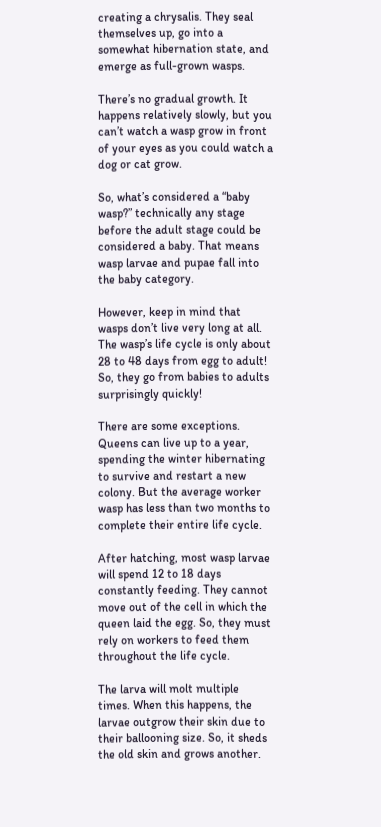creating a chrysalis. They seal themselves up, go into a somewhat hibernation state, and emerge as full-grown wasps.

There’s no gradual growth. It happens relatively slowly, but you can’t watch a wasp grow in front of your eyes as you could watch a dog or cat grow.

So, what’s considered a “baby wasp?” technically any stage before the adult stage could be considered a baby. That means wasp larvae and pupae fall into the baby category.

However, keep in mind that wasps don’t live very long at all. The wasp’s life cycle is only about 28 to 48 days from egg to adult! So, they go from babies to adults surprisingly quickly!

There are some exceptions. Queens can live up to a year, spending the winter hibernating to survive and restart a new colony. But the average worker wasp has less than two months to complete their entire life cycle.

After hatching, most wasp larvae will spend 12 to 18 days constantly feeding. They cannot move out of the cell in which the queen laid the egg. So, they must rely on workers to feed them throughout the life cycle.

The larva will molt multiple times. When this happens, the larvae outgrow their skin due to their ballooning size. So, it sheds the old skin and grows another.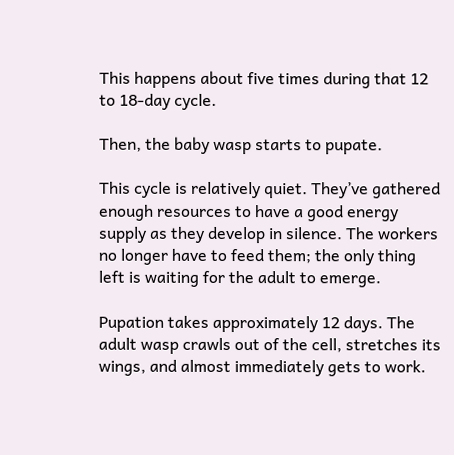This happens about five times during that 12 to 18-day cycle.

Then, the baby wasp starts to pupate.

This cycle is relatively quiet. They’ve gathered enough resources to have a good energy supply as they develop in silence. The workers no longer have to feed them; the only thing left is waiting for the adult to emerge.

Pupation takes approximately 12 days. The adult wasp crawls out of the cell, stretches its wings, and almost immediately gets to work.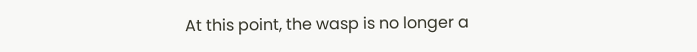At this point, the wasp is no longer a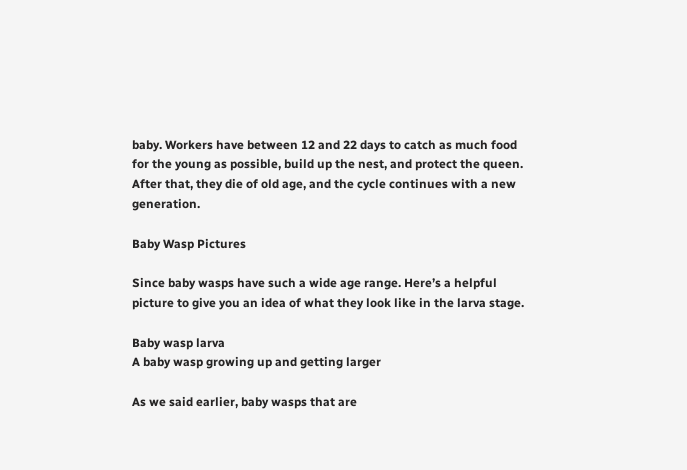baby. Workers have between 12 and 22 days to catch as much food for the young as possible, build up the nest, and protect the queen. After that, they die of old age, and the cycle continues with a new generation.

Baby Wasp Pictures

Since baby wasps have such a wide age range. Here’s a helpful picture to give you an idea of what they look like in the larva stage.

Baby wasp larva
A baby wasp growing up and getting larger

As we said earlier, baby wasps that are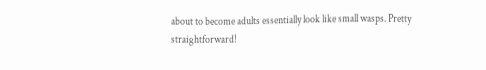about to become adults essentially look like small wasps. Pretty straightforward!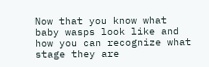Now that you know what baby wasps look like and how you can recognize what stage they are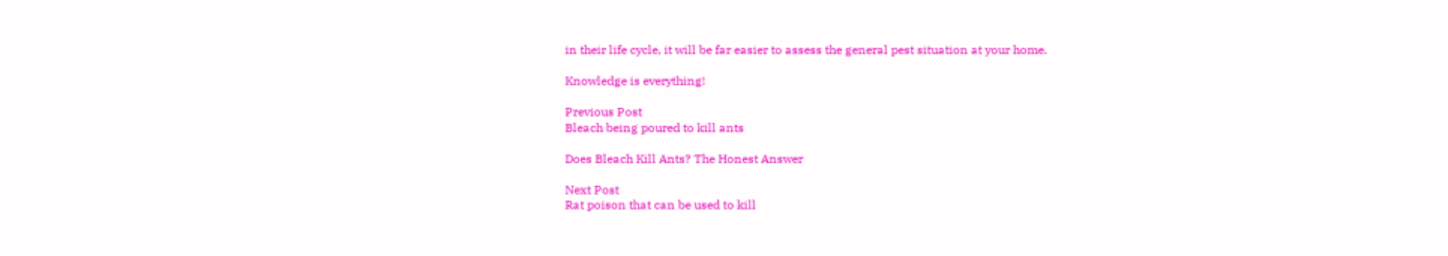in their life cycle, it will be far easier to assess the general pest situation at your home.

Knowledge is everything!

Previous Post
Bleach being poured to kill ants

Does Bleach Kill Ants? The Honest Answer

Next Post
Rat poison that can be used to kill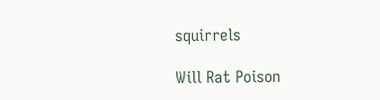squirrels

Will Rat Poison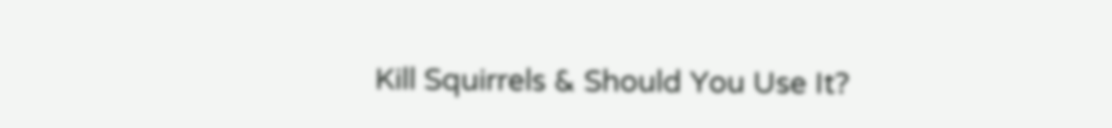Kill Squirrels & Should You Use It?